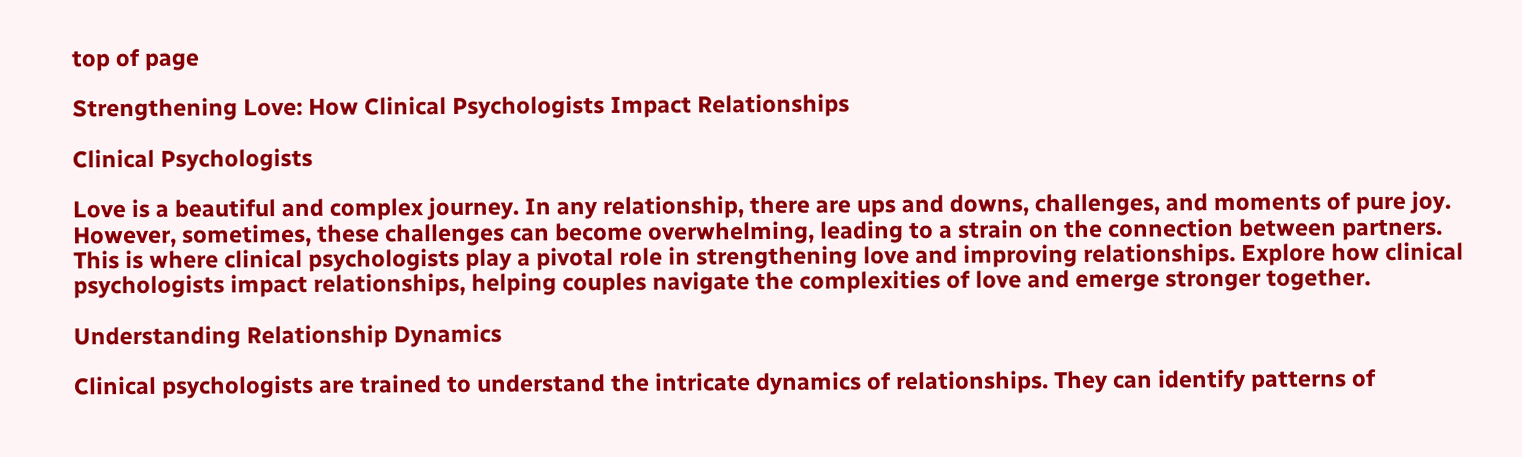top of page

Strengthening Love: How Clinical Psychologists Impact Relationships

Clinical Psychologists

Love is a beautiful and complex journey. In any relationship, there are ups and downs, challenges, and moments of pure joy. However, sometimes, these challenges can become overwhelming, leading to a strain on the connection between partners. This is where clinical psychologists play a pivotal role in strengthening love and improving relationships. Explore how clinical psychologists impact relationships, helping couples navigate the complexities of love and emerge stronger together.

Understanding Relationship Dynamics

Clinical psychologists are trained to understand the intricate dynamics of relationships. They can identify patterns of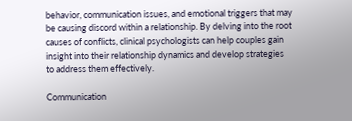behavior, communication issues, and emotional triggers that may be causing discord within a relationship. By delving into the root causes of conflicts, clinical psychologists can help couples gain insight into their relationship dynamics and develop strategies to address them effectively.

Communication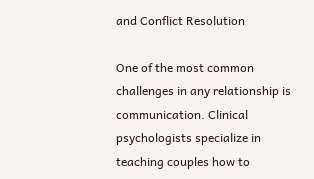and Conflict Resolution

One of the most common challenges in any relationship is communication. Clinical psychologists specialize in teaching couples how to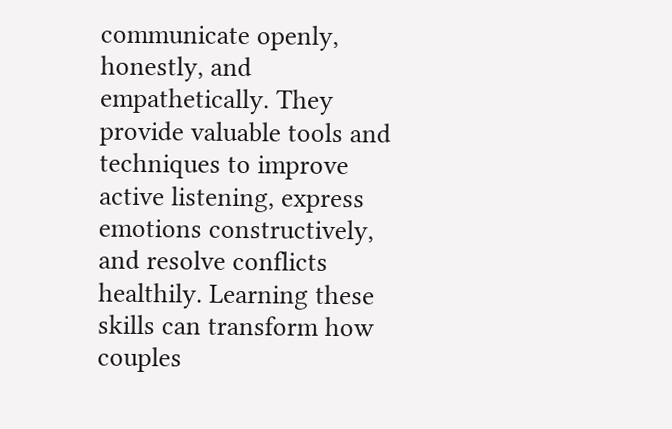communicate openly, honestly, and empathetically. They provide valuable tools and techniques to improve active listening, express emotions constructively, and resolve conflicts healthily. Learning these skills can transform how couples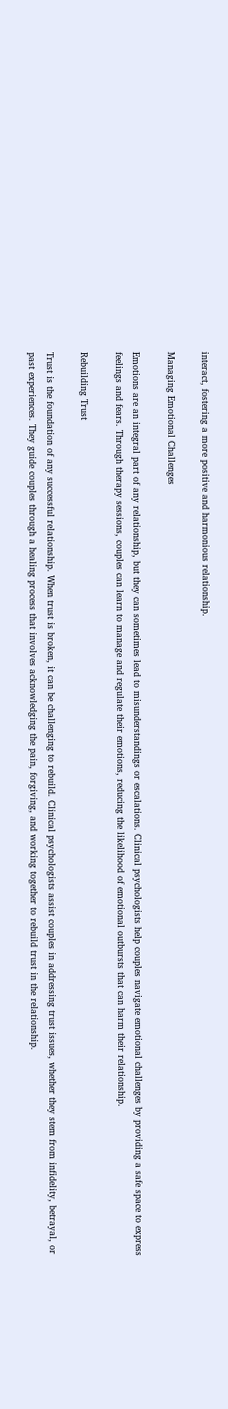interact, fostering a more positive and harmonious relationship.

Managing Emotional Challenges

Emotions are an integral part of any relationship, but they can sometimes lead to misunderstandings or escalations. Clinical psychologists help couples navigate emotional challenges by providing a safe space to express feelings and fears. Through therapy sessions, couples can learn to manage and regulate their emotions, reducing the likelihood of emotional outbursts that can harm their relationship.

Rebuilding Trust

Trust is the foundation of any successful relationship. When trust is broken, it can be challenging to rebuild. Clinical psychologists assist couples in addressing trust issues, whether they stem from infidelity, betrayal, or past experiences. They guide couples through a healing process that involves acknowledging the pain, forgiving, and working together to rebuild trust in the relationship.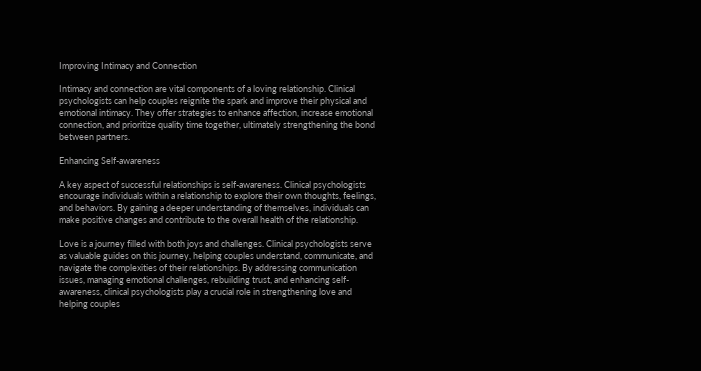Improving Intimacy and Connection

Intimacy and connection are vital components of a loving relationship. Clinical psychologists can help couples reignite the spark and improve their physical and emotional intimacy. They offer strategies to enhance affection, increase emotional connection, and prioritize quality time together, ultimately strengthening the bond between partners.

Enhancing Self-awareness

A key aspect of successful relationships is self-awareness. Clinical psychologists encourage individuals within a relationship to explore their own thoughts, feelings, and behaviors. By gaining a deeper understanding of themselves, individuals can make positive changes and contribute to the overall health of the relationship.

Love is a journey filled with both joys and challenges. Clinical psychologists serve as valuable guides on this journey, helping couples understand, communicate, and navigate the complexities of their relationships. By addressing communication issues, managing emotional challenges, rebuilding trust, and enhancing self-awareness, clinical psychologists play a crucial role in strengthening love and helping couples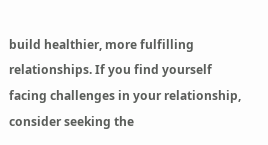build healthier, more fulfilling relationships. If you find yourself facing challenges in your relationship, consider seeking the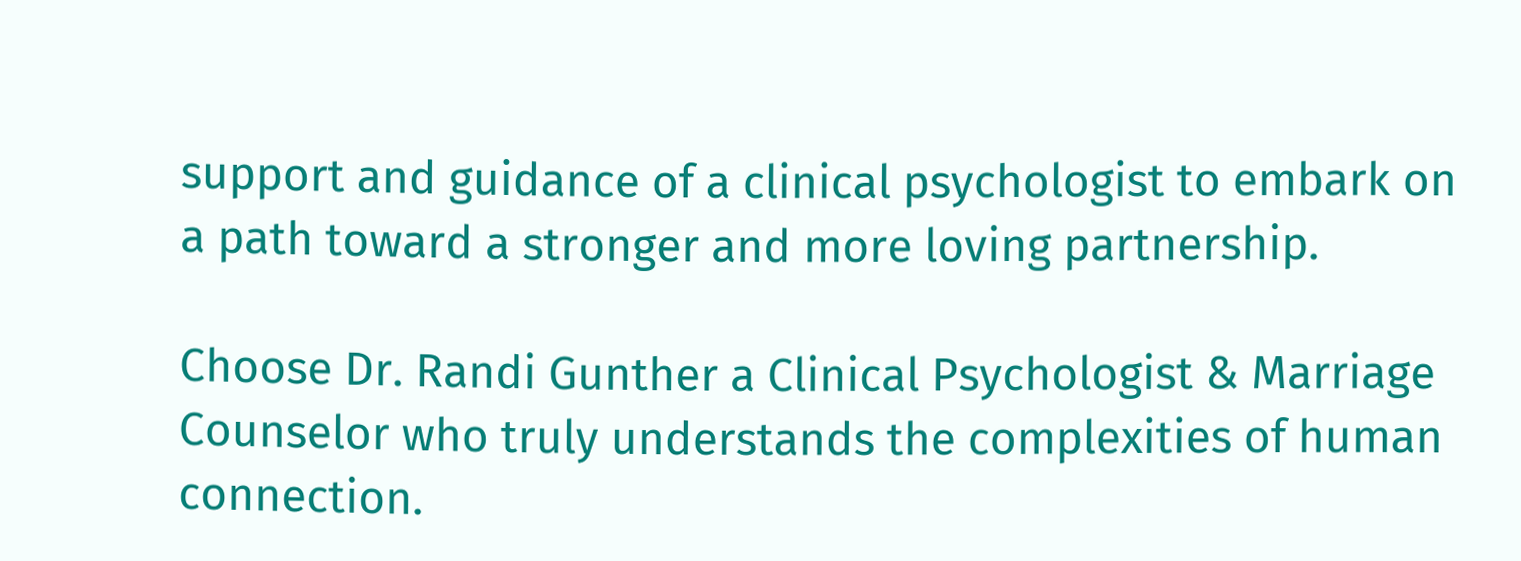support and guidance of a clinical psychologist to embark on a path toward a stronger and more loving partnership.

Choose Dr. Randi Gunther a Clinical Psychologist & Marriage Counselor who truly understands the complexities of human connection.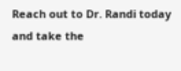Reach out to Dr. Randi today and take the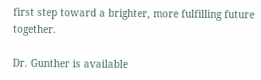first step toward a brighter, more fulfilling future together.

Dr. Gunther is available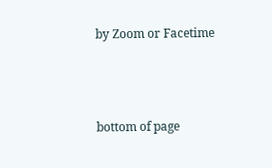by Zoom or Facetime



bottom of page